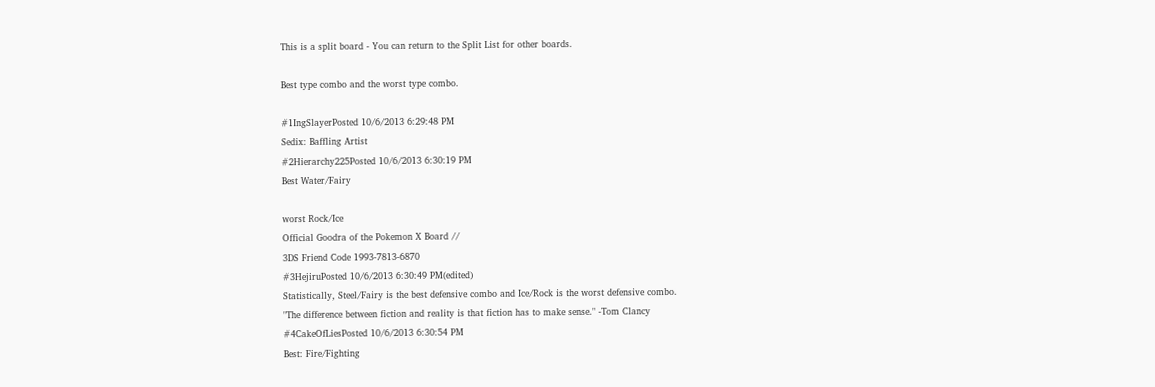This is a split board - You can return to the Split List for other boards.

Best type combo and the worst type combo.

#1IngSlayerPosted 10/6/2013 6:29:48 PM
Sedix: Baffling Artist
#2Hierarchy225Posted 10/6/2013 6:30:19 PM
Best Water/Fairy

worst Rock/Ice
Official Goodra of the Pokemon X Board //
3DS Friend Code 1993-7813-6870
#3HejiruPosted 10/6/2013 6:30:49 PM(edited)
Statistically, Steel/Fairy is the best defensive combo and Ice/Rock is the worst defensive combo.
"The difference between fiction and reality is that fiction has to make sense." -Tom Clancy
#4CakeOfLiesPosted 10/6/2013 6:30:54 PM
Best: Fire/Fighting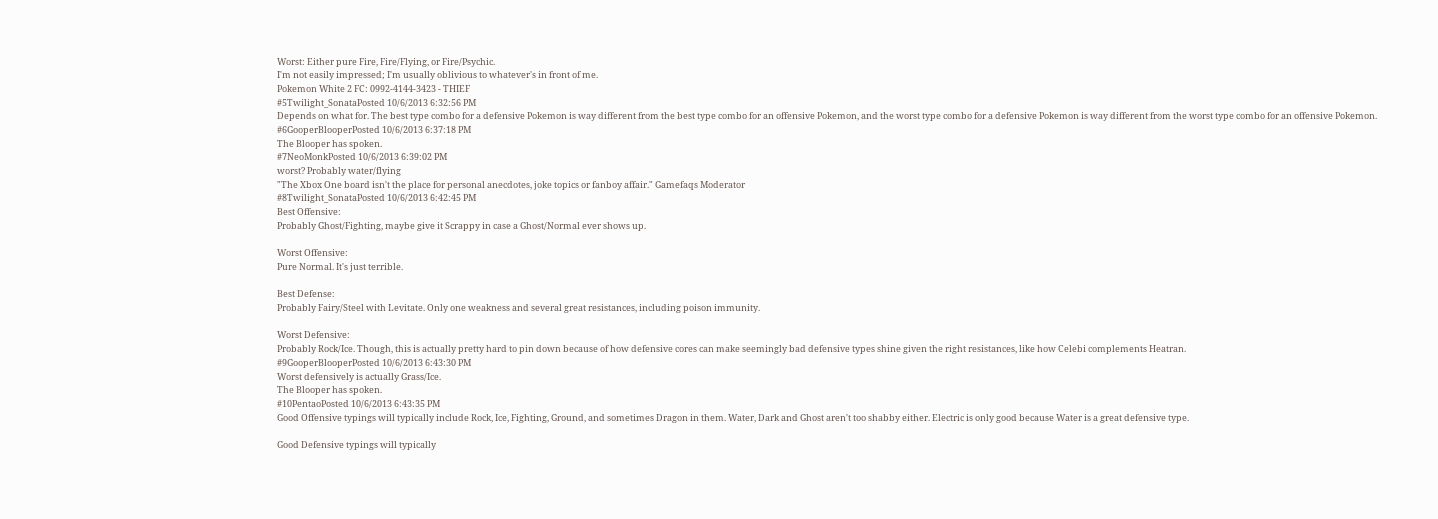Worst: Either pure Fire, Fire/Flying, or Fire/Psychic.
I'm not easily impressed; I'm usually oblivious to whatever's in front of me.
Pokemon White 2 FC: 0992-4144-3423 - THIEF
#5Twilight_SonataPosted 10/6/2013 6:32:56 PM
Depends on what for. The best type combo for a defensive Pokemon is way different from the best type combo for an offensive Pokemon, and the worst type combo for a defensive Pokemon is way different from the worst type combo for an offensive Pokemon.
#6GooperBlooperPosted 10/6/2013 6:37:18 PM
The Blooper has spoken.
#7NeoMonkPosted 10/6/2013 6:39:02 PM
worst? Probably water/flying
"The Xbox One board isn't the place for personal anecdotes, joke topics or fanboy affair." Gamefaqs Moderator
#8Twilight_SonataPosted 10/6/2013 6:42:45 PM
Best Offensive:
Probably Ghost/Fighting, maybe give it Scrappy in case a Ghost/Normal ever shows up.

Worst Offensive:
Pure Normal. It's just terrible.

Best Defense:
Probably Fairy/Steel with Levitate. Only one weakness and several great resistances, including poison immunity.

Worst Defensive:
Probably Rock/Ice. Though, this is actually pretty hard to pin down because of how defensive cores can make seemingly bad defensive types shine given the right resistances, like how Celebi complements Heatran.
#9GooperBlooperPosted 10/6/2013 6:43:30 PM
Worst defensively is actually Grass/Ice.
The Blooper has spoken.
#10PentaoPosted 10/6/2013 6:43:35 PM
Good Offensive typings will typically include Rock, Ice, Fighting, Ground, and sometimes Dragon in them. Water, Dark and Ghost aren't too shabby either. Electric is only good because Water is a great defensive type.

Good Defensive typings will typically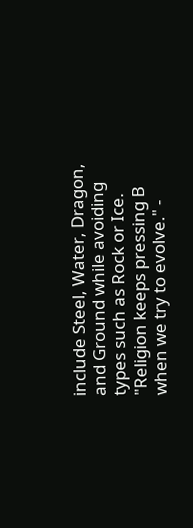include Steel, Water, Dragon, and Ground while avoiding types such as Rock or Ice.
"Religion keeps pressing B when we try to evolve." -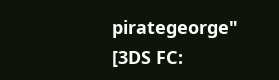pirategeorge"
[3DS FC: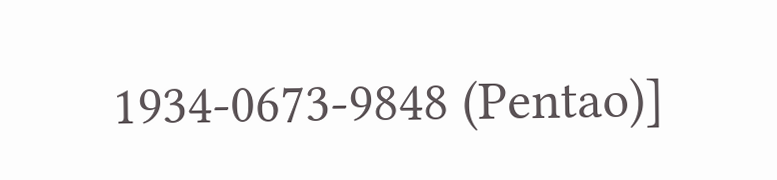1934-0673-9848 (Pentao)]